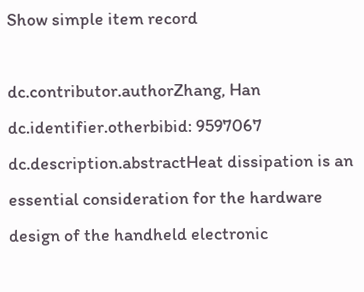Show simple item record

dc.contributor.authorZhang, Han
dc.identifier.otherbibid: 9597067
dc.description.abstractHeat dissipation is an essential consideration for the hardware design of the handheld electronic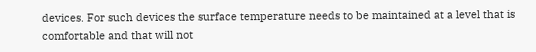devices. For such devices the surface temperature needs to be maintained at a level that is comfortable and that will not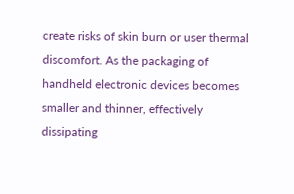create risks of skin burn or user thermal discomfort. As the packaging of handheld electronic devices becomes smaller and thinner, effectively dissipating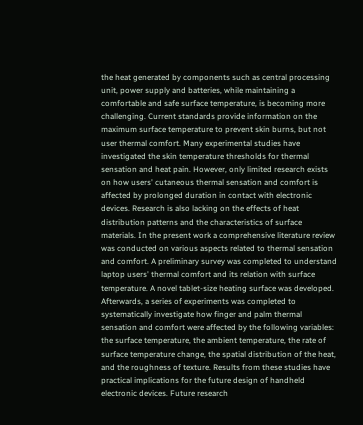the heat generated by components such as central processing unit, power supply and batteries, while maintaining a comfortable and safe surface temperature, is becoming more challenging. Current standards provide information on the maximum surface temperature to prevent skin burns, but not user thermal comfort. Many experimental studies have investigated the skin temperature thresholds for thermal sensation and heat pain. However, only limited research exists on how users' cutaneous thermal sensation and comfort is affected by prolonged duration in contact with electronic devices. Research is also lacking on the effects of heat distribution patterns and the characteristics of surface materials. In the present work a comprehensive literature review was conducted on various aspects related to thermal sensation and comfort. A preliminary survey was completed to understand laptop users' thermal comfort and its relation with surface temperature. A novel tablet-size heating surface was developed. Afterwards, a series of experiments was completed to systematically investigate how finger and palm thermal sensation and comfort were affected by the following variables: the surface temperature, the ambient temperature, the rate of surface temperature change, the spatial distribution of the heat, and the roughness of texture. Results from these studies have practical implications for the future design of handheld electronic devices. Future research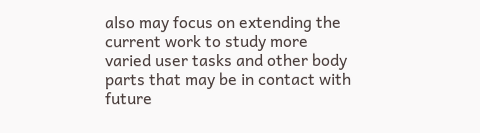also may focus on extending the current work to study more varied user tasks and other body parts that may be in contact with future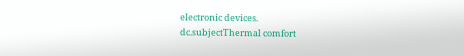electronic devices.
dc.subjectThermal comfort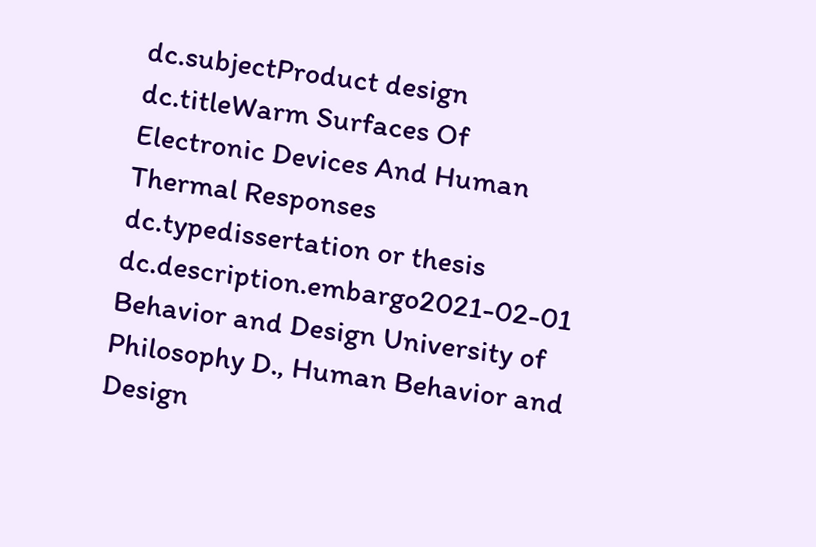dc.subjectProduct design
dc.titleWarm Surfaces Of Electronic Devices And Human Thermal Responses
dc.typedissertation or thesis
dc.description.embargo2021-02-01 Behavior and Design University of Philosophy D., Human Behavior and Design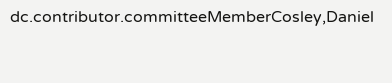dc.contributor.committeeMemberCosley,Daniel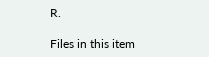R.

Files in this item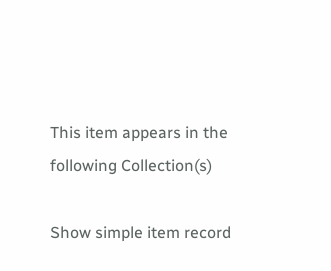This item appears in the following Collection(s)

Show simple item record